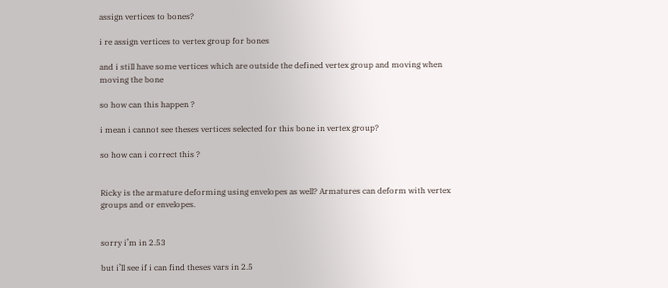assign vertices to bones?

i re assign vertices to vertex group for bones

and i still have some vertices which are outside the defined vertex group and moving when moving the bone

so how can this happen ?

i mean i cannot see theses vertices selected for this bone in vertex group?

so how can i correct this ?


Ricky is the armature deforming using envelopes as well? Armatures can deform with vertex groups and or envelopes.


sorry i’m in 2.53

but i’ll see if i can find theses vars in 2.5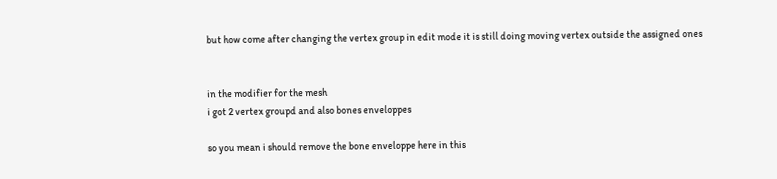but how come after changing the vertex group in edit mode it is still doing moving vertex outside the assigned ones


in the modifier for the mesh
i got 2 vertex groupd and also bones enveloppes

so you mean i should remove the bone enveloppe here in this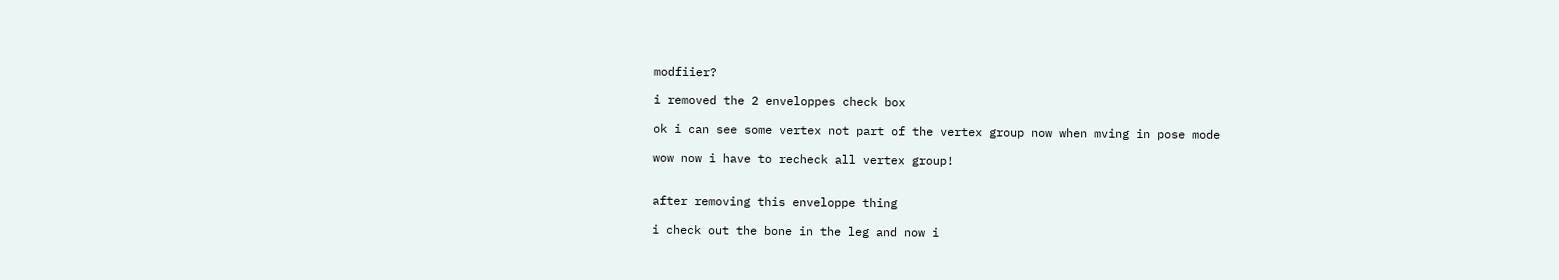modfiier?

i removed the 2 enveloppes check box

ok i can see some vertex not part of the vertex group now when mving in pose mode

wow now i have to recheck all vertex group!


after removing this enveloppe thing

i check out the bone in the leg and now i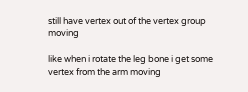still have vertex out of the vertex group moving

like when i rotate the leg bone i get some vertex from the arm moving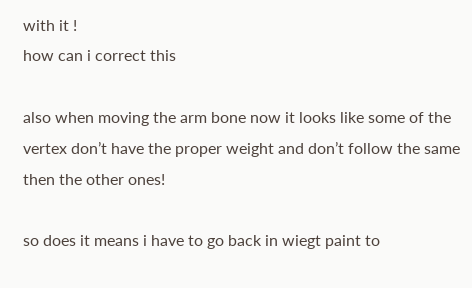with it !
how can i correct this

also when moving the arm bone now it looks like some of the vertex don’t have the proper weight and don’t follow the same then the other ones!

so does it means i have to go back in wiegt paint to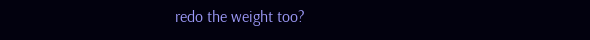redo the weight too?